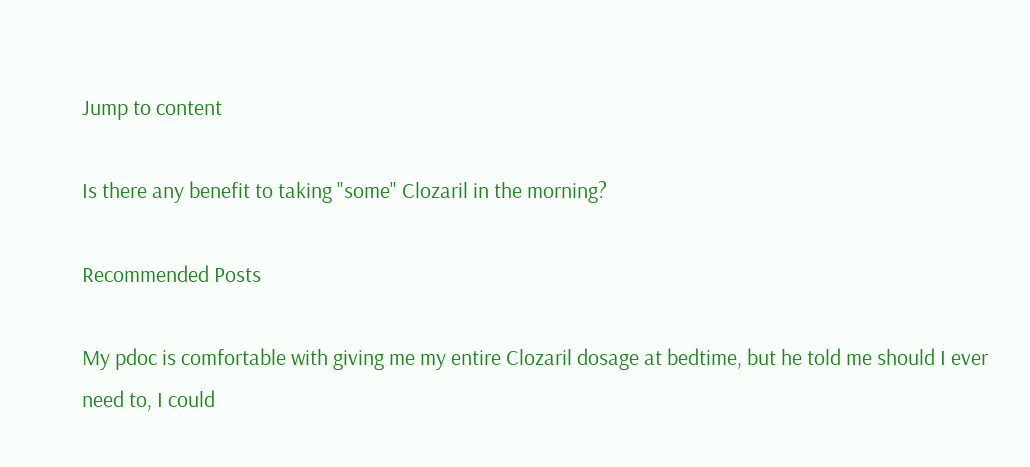Jump to content

Is there any benefit to taking "some" Clozaril in the morning?

Recommended Posts

My pdoc is comfortable with giving me my entire Clozaril dosage at bedtime, but he told me should I ever need to, I could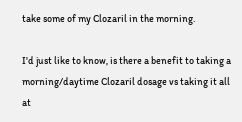take some of my Clozaril in the morning.

I'd just like to know, is there a benefit to taking a morning/daytime Clozaril dosage vs taking it all at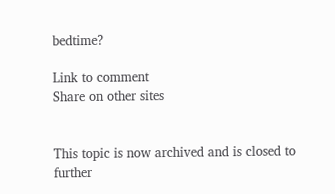bedtime?

Link to comment
Share on other sites


This topic is now archived and is closed to further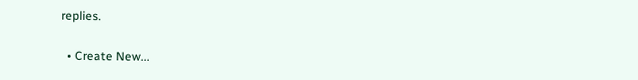replies.

  • Create New...